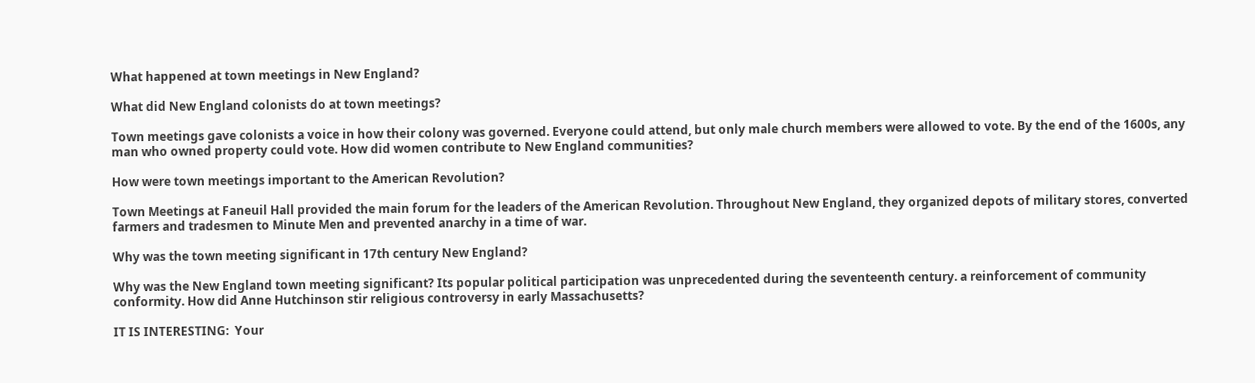What happened at town meetings in New England?

What did New England colonists do at town meetings?

Town meetings gave colonists a voice in how their colony was governed. Everyone could attend, but only male church members were allowed to vote. By the end of the 1600s, any man who owned property could vote. How did women contribute to New England communities?

How were town meetings important to the American Revolution?

Town Meetings at Faneuil Hall provided the main forum for the leaders of the American Revolution. Throughout New England, they organized depots of military stores, converted farmers and tradesmen to Minute Men and prevented anarchy in a time of war.

Why was the town meeting significant in 17th century New England?

Why was the New England town meeting significant? Its popular political participation was unprecedented during the seventeenth century. a reinforcement of community conformity. How did Anne Hutchinson stir religious controversy in early Massachusetts?

IT IS INTERESTING:  Your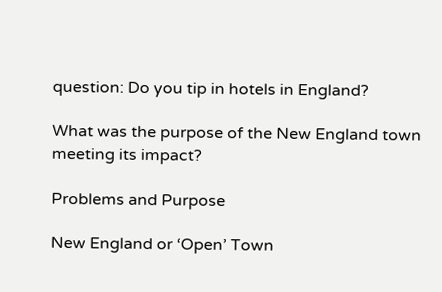question: Do you tip in hotels in England?

What was the purpose of the New England town meeting its impact?

Problems and Purpose

New England or ‘Open’ Town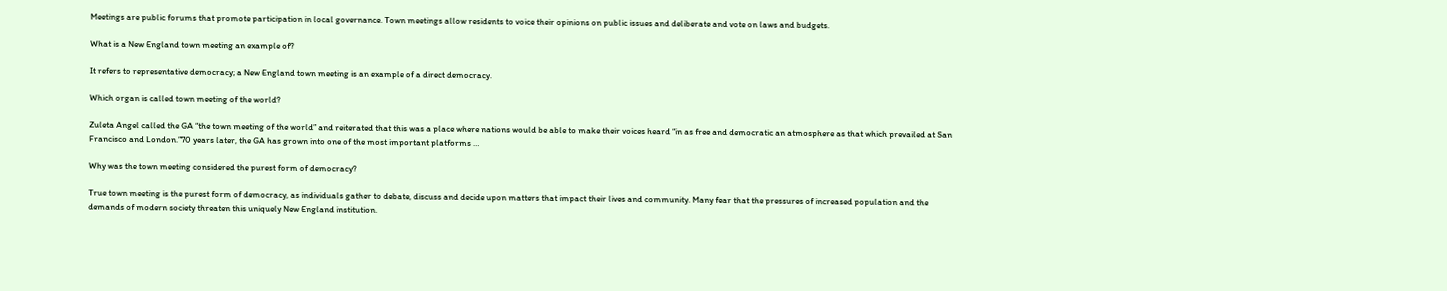Meetings are public forums that promote participation in local governance. Town meetings allow residents to voice their opinions on public issues and deliberate and vote on laws and budgets.

What is a New England town meeting an example of?

It refers to representative democracy; a New England town meeting is an example of a direct democracy.

Which organ is called town meeting of the world?

Zuleta Angel called the GA “the town meeting of the world” and reiterated that this was a place where nations would be able to make their voices heard “in as free and democratic an atmosphere as that which prevailed at San Francisco and London.”70 years later, the GA has grown into one of the most important platforms …

Why was the town meeting considered the purest form of democracy?

True town meeting is the purest form of democracy, as individuals gather to debate, discuss and decide upon matters that impact their lives and community. Many fear that the pressures of increased population and the demands of modern society threaten this uniquely New England institution.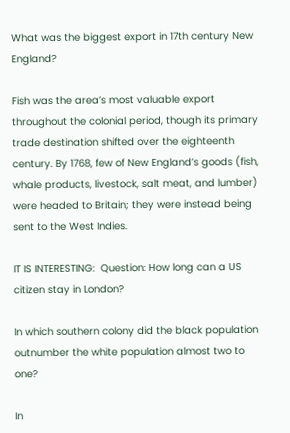What was the biggest export in 17th century New England?

Fish was the area’s most valuable export throughout the colonial period, though its primary trade destination shifted over the eighteenth century. By 1768, few of New England’s goods (fish, whale products, livestock, salt meat, and lumber) were headed to Britain; they were instead being sent to the West Indies.

IT IS INTERESTING:  Question: How long can a US citizen stay in London?

In which southern colony did the black population outnumber the white population almost two to one?

In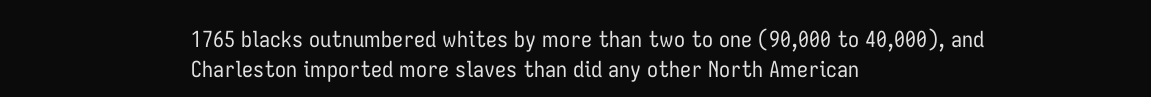1765 blacks outnumbered whites by more than two to one (90,000 to 40,000), and Charleston imported more slaves than did any other North American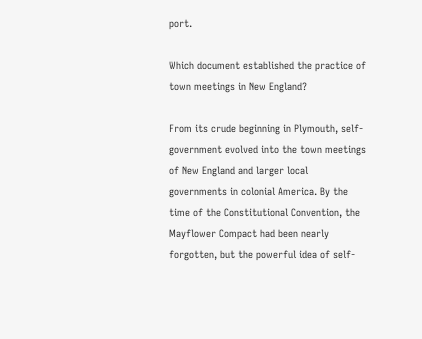port.

Which document established the practice of town meetings in New England?

From its crude beginning in Plymouth, self-government evolved into the town meetings of New England and larger local governments in colonial America. By the time of the Constitutional Convention, the Mayflower Compact had been nearly forgotten, but the powerful idea of self-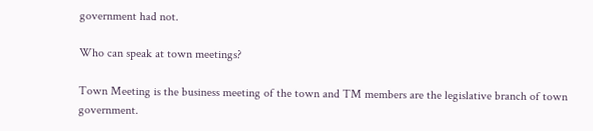government had not.

Who can speak at town meetings?

Town Meeting is the business meeting of the town and TM members are the legislative branch of town government.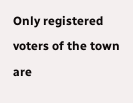Only registered voters of the town are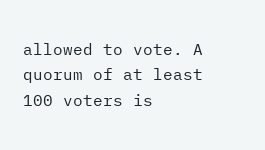allowed to vote. A quorum of at least 100 voters is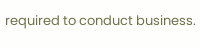required to conduct business.